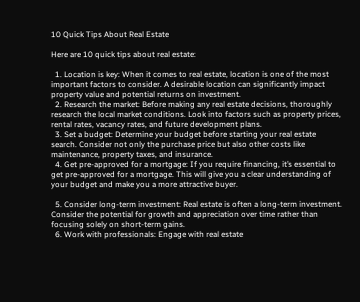10 Quick Tips About Real Estate

Here are 10 quick tips about real estate:

  1. Location is key: When it comes to real estate, location is one of the most important factors to consider. A desirable location can significantly impact property value and potential returns on investment.
  2. Research the market: Before making any real estate decisions, thoroughly research the local market conditions. Look into factors such as property prices, rental rates, vacancy rates, and future development plans.
  3. Set a budget: Determine your budget before starting your real estate search. Consider not only the purchase price but also other costs like maintenance, property taxes, and insurance.
  4. Get pre-approved for a mortgage: If you require financing, it’s essential to get pre-approved for a mortgage. This will give you a clear understanding of your budget and make you a more attractive buyer.

  5. Consider long-term investment: Real estate is often a long-term investment. Consider the potential for growth and appreciation over time rather than focusing solely on short-term gains.
  6. Work with professionals: Engage with real estate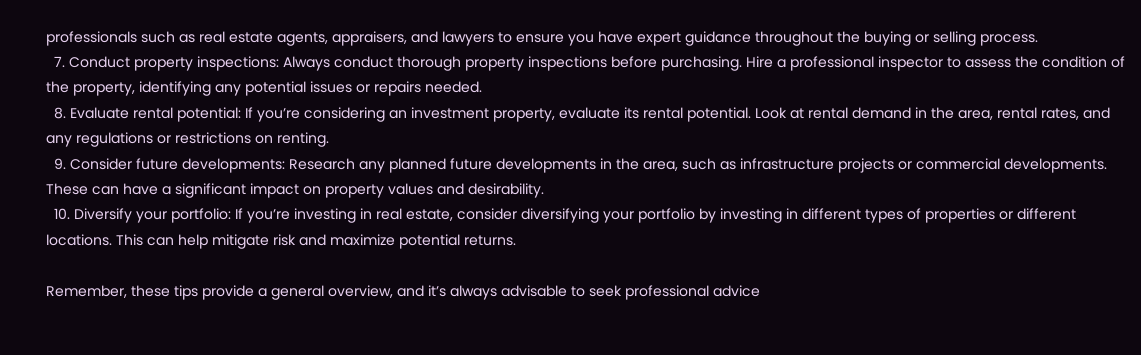professionals such as real estate agents, appraisers, and lawyers to ensure you have expert guidance throughout the buying or selling process.
  7. Conduct property inspections: Always conduct thorough property inspections before purchasing. Hire a professional inspector to assess the condition of the property, identifying any potential issues or repairs needed.
  8. Evaluate rental potential: If you’re considering an investment property, evaluate its rental potential. Look at rental demand in the area, rental rates, and any regulations or restrictions on renting.
  9. Consider future developments: Research any planned future developments in the area, such as infrastructure projects or commercial developments. These can have a significant impact on property values and desirability.
  10. Diversify your portfolio: If you’re investing in real estate, consider diversifying your portfolio by investing in different types of properties or different locations. This can help mitigate risk and maximize potential returns.

Remember, these tips provide a general overview, and it’s always advisable to seek professional advice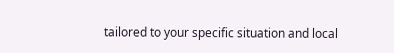tailored to your specific situation and local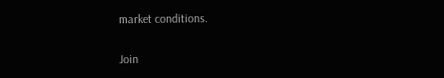market conditions.

Join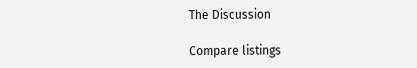The Discussion

Compare listings